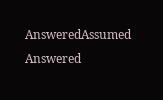AnsweredAssumed Answered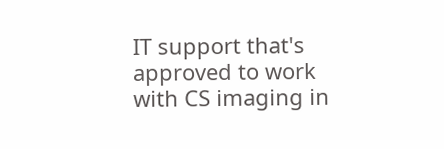IT support that's approved to work with CS imaging in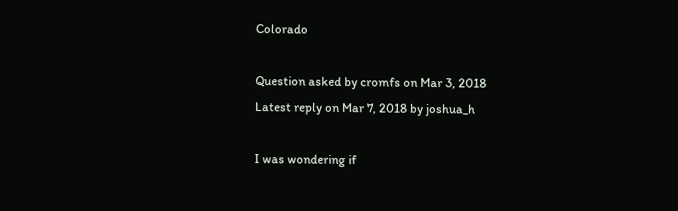Colorado

Question asked by cromfs on Mar 3, 2018
Latest reply on Mar 7, 2018 by joshua_h

I was wondering if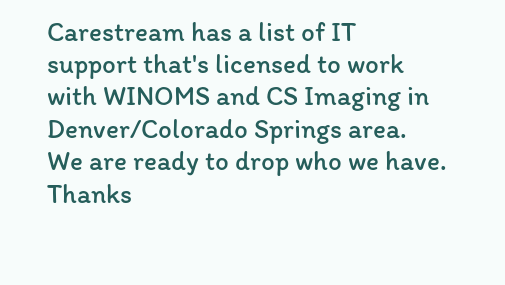Carestream has a list of IT support that's licensed to work with WINOMS and CS Imaging in Denver/Colorado Springs area.  We are ready to drop who we have.  Thanks